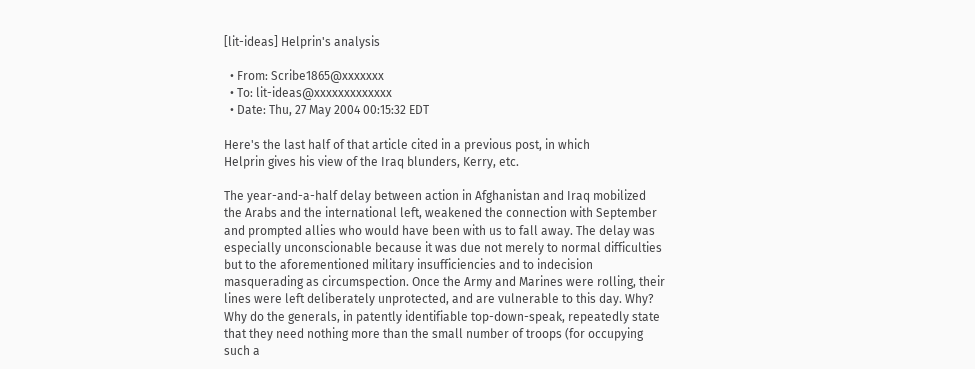[lit-ideas] Helprin's analysis

  • From: Scribe1865@xxxxxxx
  • To: lit-ideas@xxxxxxxxxxxxx
  • Date: Thu, 27 May 2004 00:15:32 EDT

Here's the last half of that article cited in a previous post, in which
Helprin gives his view of the Iraq blunders, Kerry, etc.

The year-and-a-half delay between action in Afghanistan and Iraq mobilized
the Arabs and the international left, weakened the connection with September
and prompted allies who would have been with us to fall away. The delay was
especially unconscionable because it was due not merely to normal difficulties
but to the aforementioned military insufficiencies and to indecision
masquerading as circumspection. Once the Army and Marines were rolling, their
lines were left deliberately unprotected, and are vulnerable to this day. Why?
Why do the generals, in patently identifiable top-down-speak, repeatedly state
that they need nothing more than the small number of troops (for occupying
such a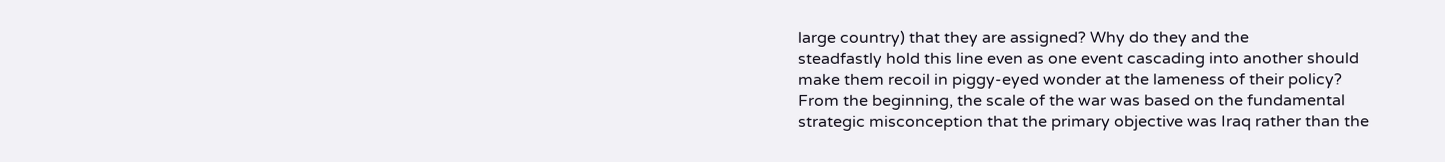large country) that they are assigned? Why do they and the
steadfastly hold this line even as one event cascading into another should
make them recoil in piggy-eyed wonder at the lameness of their policy?
From the beginning, the scale of the war was based on the fundamental
strategic misconception that the primary objective was Iraq rather than the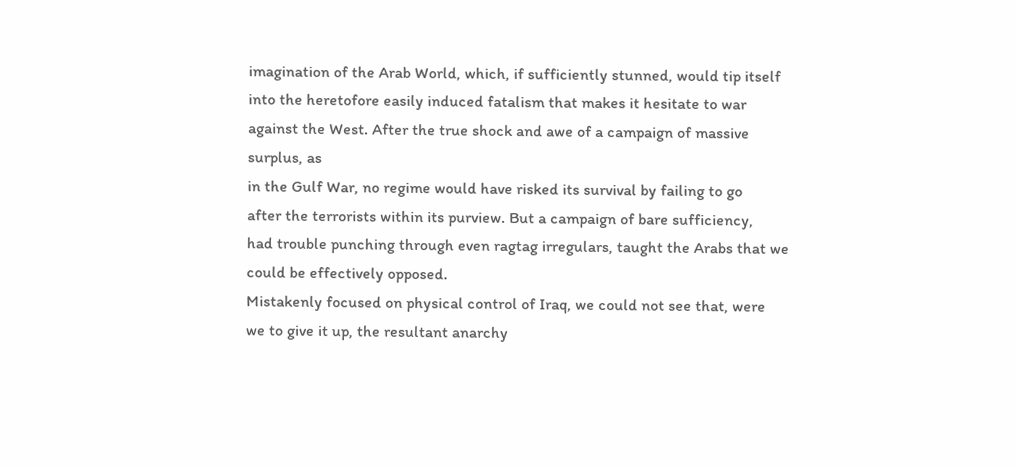imagination of the Arab World, which, if sufficiently stunned, would tip itself
into the heretofore easily induced fatalism that makes it hesitate to war
against the West. After the true shock and awe of a campaign of massive
surplus, as
in the Gulf War, no regime would have risked its survival by failing to go
after the terrorists within its purview. But a campaign of bare sufficiency,
had trouble punching through even ragtag irregulars, taught the Arabs that we
could be effectively opposed.
Mistakenly focused on physical control of Iraq, we could not see that, were
we to give it up, the resultant anarchy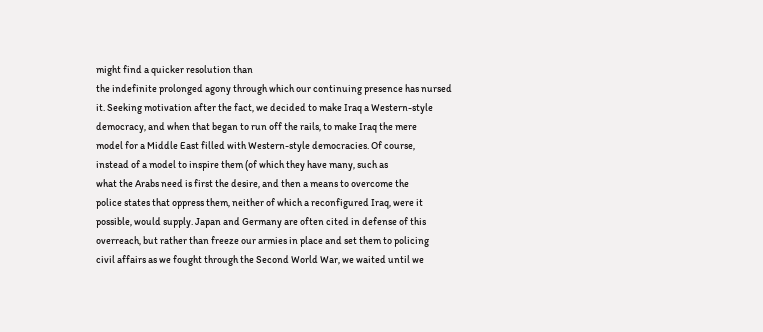might find a quicker resolution than
the indefinite prolonged agony through which our continuing presence has nursed
it. Seeking motivation after the fact, we decided to make Iraq a Western-style
democracy, and when that began to run off the rails, to make Iraq the mere
model for a Middle East filled with Western-style democracies. Of course,
instead of a model to inspire them (of which they have many, such as
what the Arabs need is first the desire, and then a means to overcome the
police states that oppress them, neither of which a reconfigured Iraq, were it
possible, would supply. Japan and Germany are often cited in defense of this
overreach, but rather than freeze our armies in place and set them to policing
civil affairs as we fought through the Second World War, we waited until we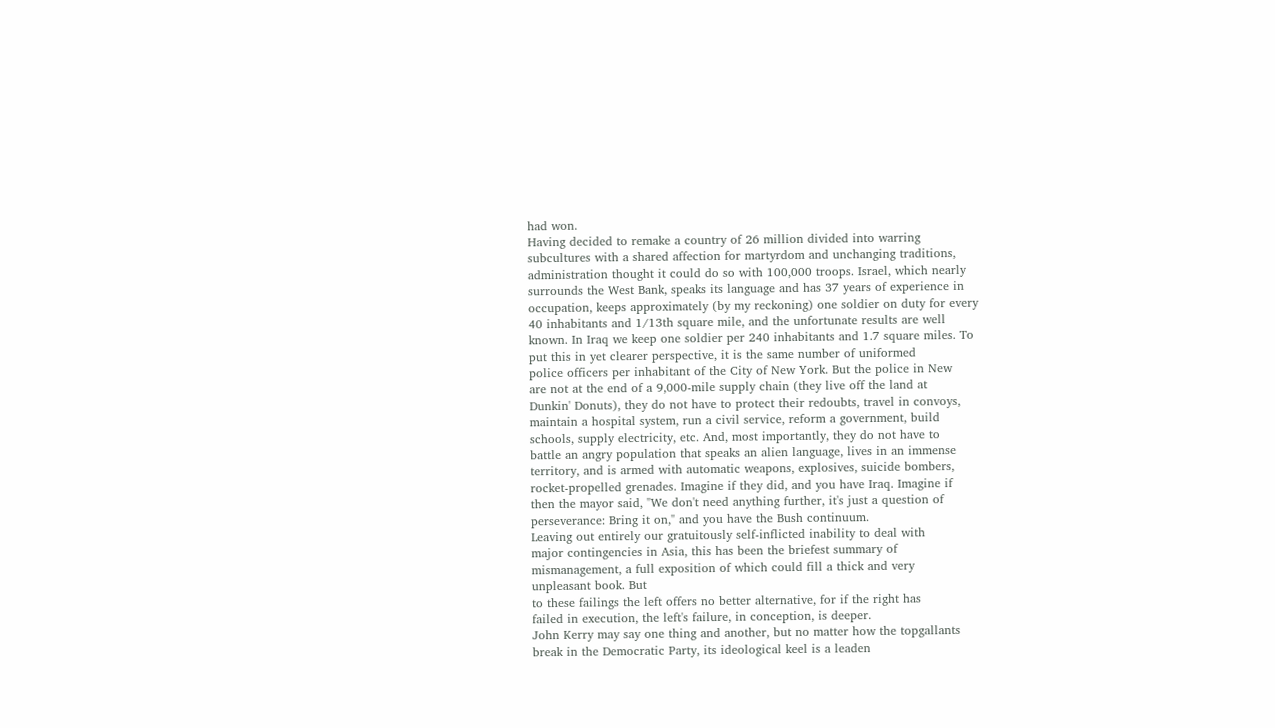had won.
Having decided to remake a country of 26 million divided into warring
subcultures with a shared affection for martyrdom and unchanging traditions,
administration thought it could do so with 100,000 troops. Israel, which nearly
surrounds the West Bank, speaks its language and has 37 years of experience in
occupation, keeps approximately (by my reckoning) one soldier on duty for every
40 inhabitants and 1/13th square mile, and the unfortunate results are well
known. In Iraq we keep one soldier per 240 inhabitants and 1.7 square miles. To
put this in yet clearer perspective, it is the same number of uniformed
police officers per inhabitant of the City of New York. But the police in New
are not at the end of a 9,000-mile supply chain (they live off the land at
Dunkin' Donuts), they do not have to protect their redoubts, travel in convoys,
maintain a hospital system, run a civil service, reform a government, build
schools, supply electricity, etc. And, most importantly, they do not have to
battle an angry population that speaks an alien language, lives in an immense
territory, and is armed with automatic weapons, explosives, suicide bombers,
rocket-propelled grenades. Imagine if they did, and you have Iraq. Imagine if
then the mayor said, "We don't need anything further, it's just a question of
perseverance: Bring it on," and you have the Bush continuum.
Leaving out entirely our gratuitously self-inflicted inability to deal with
major contingencies in Asia, this has been the briefest summary of
mismanagement, a full exposition of which could fill a thick and very
unpleasant book. But
to these failings the left offers no better alternative, for if the right has
failed in execution, the left's failure, in conception, is deeper.
John Kerry may say one thing and another, but no matter how the topgallants
break in the Democratic Party, its ideological keel is a leaden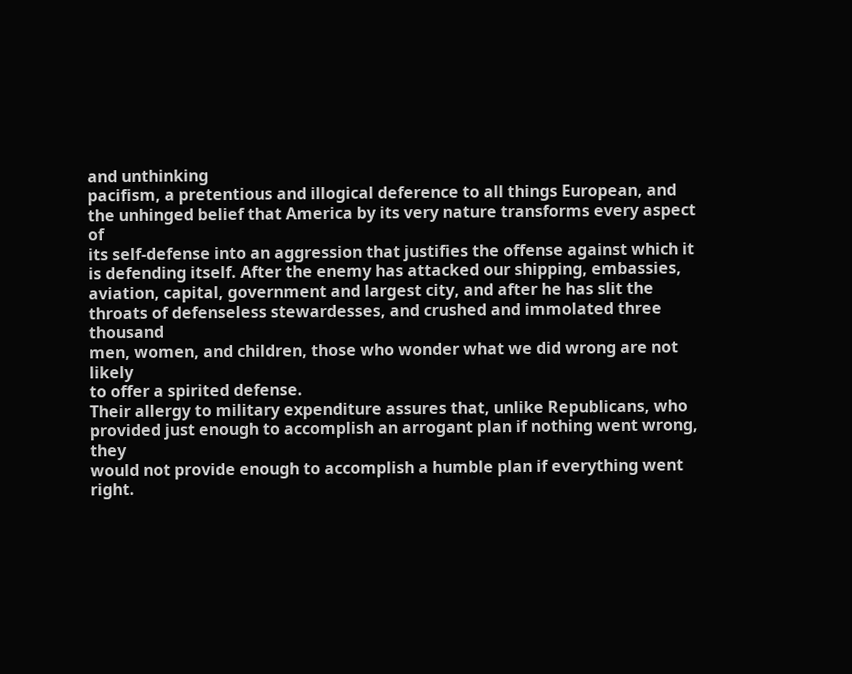and unthinking
pacifism, a pretentious and illogical deference to all things European, and
the unhinged belief that America by its very nature transforms every aspect of
its self-defense into an aggression that justifies the offense against which it
is defending itself. After the enemy has attacked our shipping, embassies,
aviation, capital, government and largest city, and after he has slit the
throats of defenseless stewardesses, and crushed and immolated three thousand
men, women, and children, those who wonder what we did wrong are not likely
to offer a spirited defense.
Their allergy to military expenditure assures that, unlike Republicans, who
provided just enough to accomplish an arrogant plan if nothing went wrong, they
would not provide enough to accomplish a humble plan if everything went
right.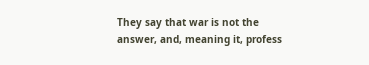They say that war is not the answer, and, meaning it, profess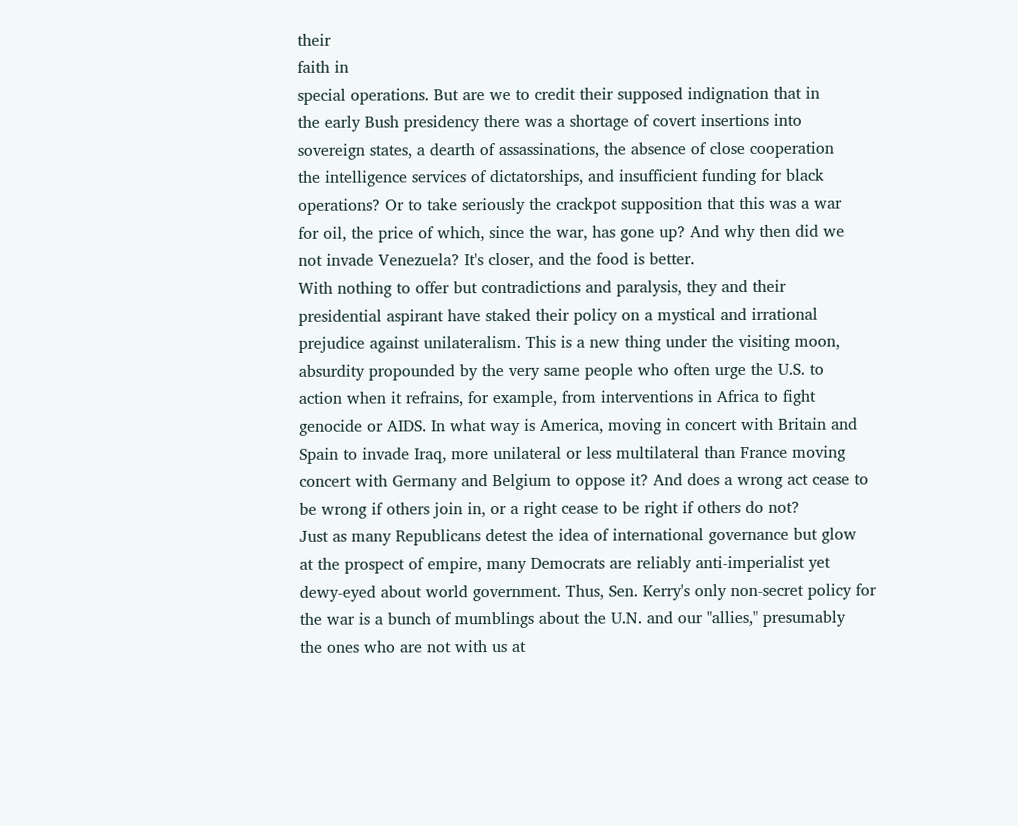their
faith in
special operations. But are we to credit their supposed indignation that in
the early Bush presidency there was a shortage of covert insertions into
sovereign states, a dearth of assassinations, the absence of close cooperation
the intelligence services of dictatorships, and insufficient funding for black
operations? Or to take seriously the crackpot supposition that this was a war
for oil, the price of which, since the war, has gone up? And why then did we
not invade Venezuela? It's closer, and the food is better.
With nothing to offer but contradictions and paralysis, they and their
presidential aspirant have staked their policy on a mystical and irrational
prejudice against unilateralism. This is a new thing under the visiting moon,
absurdity propounded by the very same people who often urge the U.S. to
action when it refrains, for example, from interventions in Africa to fight
genocide or AIDS. In what way is America, moving in concert with Britain and
Spain to invade Iraq, more unilateral or less multilateral than France moving
concert with Germany and Belgium to oppose it? And does a wrong act cease to
be wrong if others join in, or a right cease to be right if others do not?
Just as many Republicans detest the idea of international governance but glow
at the prospect of empire, many Democrats are reliably anti-imperialist yet
dewy-eyed about world government. Thus, Sen. Kerry's only non-secret policy for
the war is a bunch of mumblings about the U.N. and our "allies," presumably
the ones who are not with us at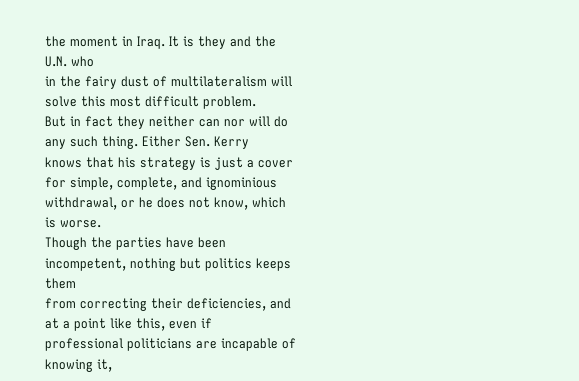the moment in Iraq. It is they and the U.N. who
in the fairy dust of multilateralism will solve this most difficult problem.
But in fact they neither can nor will do any such thing. Either Sen. Kerry
knows that his strategy is just a cover for simple, complete, and ignominious
withdrawal, or he does not know, which is worse.
Though the parties have been incompetent, nothing but politics keeps them
from correcting their deficiencies, and at a point like this, even if
professional politicians are incapable of knowing it,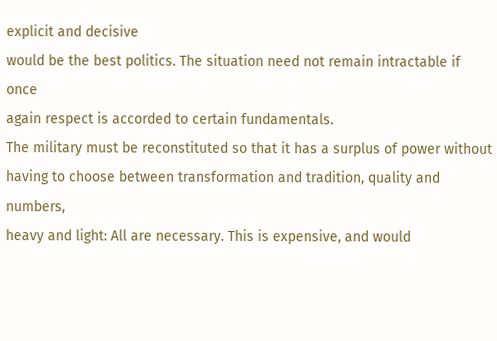explicit and decisive
would be the best politics. The situation need not remain intractable if once
again respect is accorded to certain fundamentals.
The military must be reconstituted so that it has a surplus of power without
having to choose between transformation and tradition, quality and numbers,
heavy and light: All are necessary. This is expensive, and would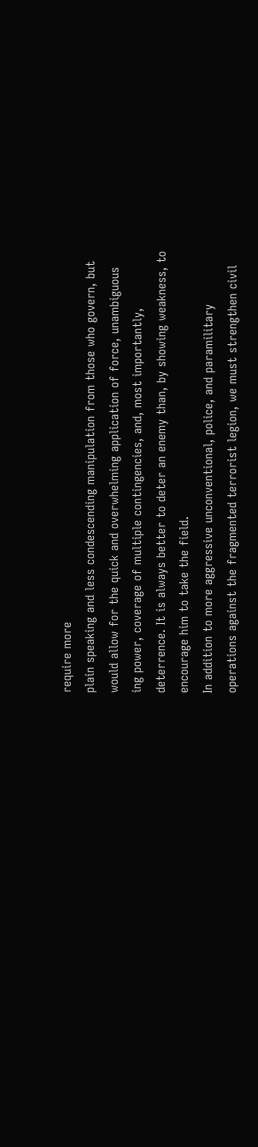require more
plain speaking and less condescending manipulation from those who govern, but
would allow for the quick and overwhelming application of force, unambiguous
ing power, coverage of multiple contingencies, and, most importantly,
deterrence. It is always better to deter an enemy than, by showing weakness, to
encourage him to take the field.
In addition to more aggressive unconventional, police, and paramilitary
operations against the fragmented terrorist legion, we must strengthen civil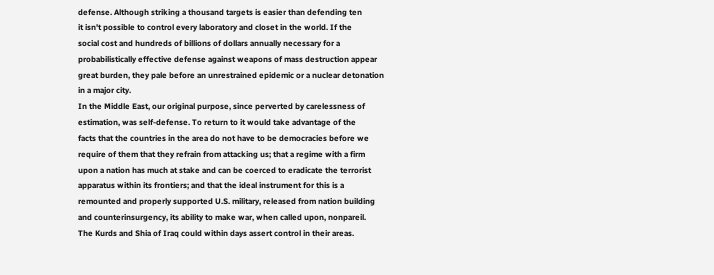defense. Although striking a thousand targets is easier than defending ten
it isn't possible to control every laboratory and closet in the world. If the
social cost and hundreds of billions of dollars annually necessary for a
probabilistically effective defense against weapons of mass destruction appear
great burden, they pale before an unrestrained epidemic or a nuclear detonation
in a major city.
In the Middle East, our original purpose, since perverted by carelessness of
estimation, was self-defense. To return to it would take advantage of the
facts that the countries in the area do not have to be democracies before we
require of them that they refrain from attacking us; that a regime with a firm
upon a nation has much at stake and can be coerced to eradicate the terrorist
apparatus within its frontiers; and that the ideal instrument for this is a
remounted and properly supported U.S. military, released from nation building
and counterinsurgency, its ability to make war, when called upon, nonpareil.
The Kurds and Shia of Iraq could within days assert control in their areas.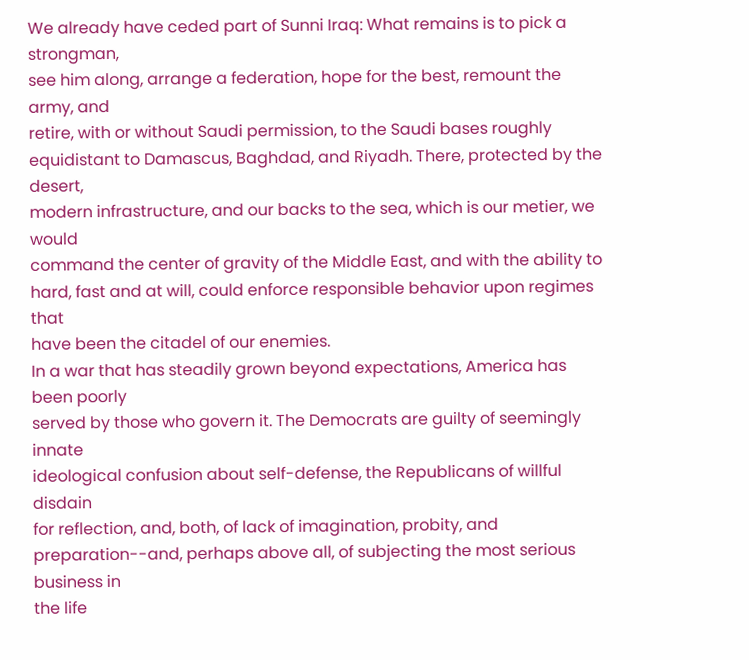We already have ceded part of Sunni Iraq: What remains is to pick a strongman,
see him along, arrange a federation, hope for the best, remount the army, and
retire, with or without Saudi permission, to the Saudi bases roughly
equidistant to Damascus, Baghdad, and Riyadh. There, protected by the desert,
modern infrastructure, and our backs to the sea, which is our metier, we would
command the center of gravity of the Middle East, and with the ability to
hard, fast and at will, could enforce responsible behavior upon regimes that
have been the citadel of our enemies.
In a war that has steadily grown beyond expectations, America has been poorly
served by those who govern it. The Democrats are guilty of seemingly innate
ideological confusion about self-defense, the Republicans of willful disdain
for reflection, and, both, of lack of imagination, probity, and
preparation--and, perhaps above all, of subjecting the most serious business in
the life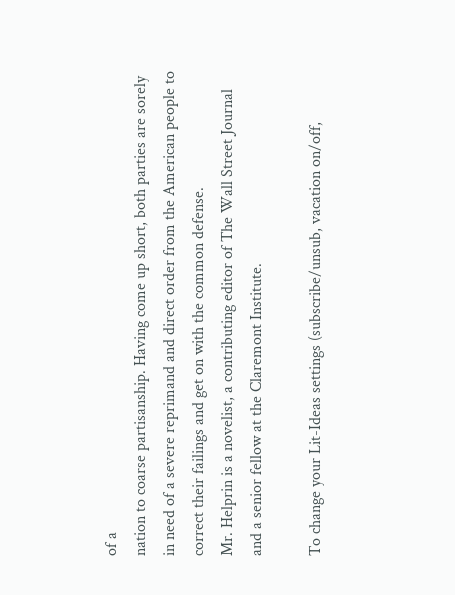of a
nation to coarse partisanship. Having come up short, both parties are sorely
in need of a severe reprimand and direct order from the American people to
correct their failings and get on with the common defense.
Mr. Helprin is a novelist, a contributing editor of The Wall Street Journal
and a senior fellow at the Claremont Institute.

To change your Lit-Ideas settings (subscribe/unsub, vacation on/off,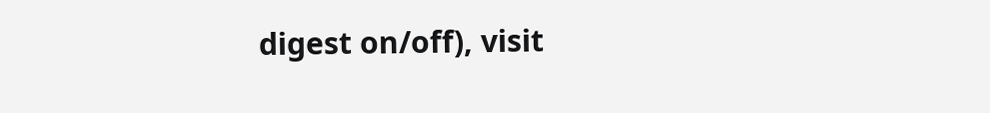digest on/off), visit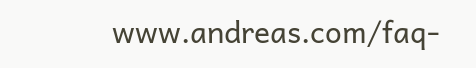www.andreas.com/faq-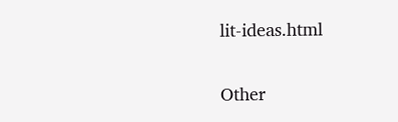lit-ideas.html

Other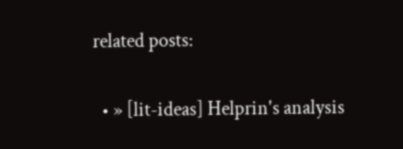related posts:

  • » [lit-ideas] Helprin's analysis